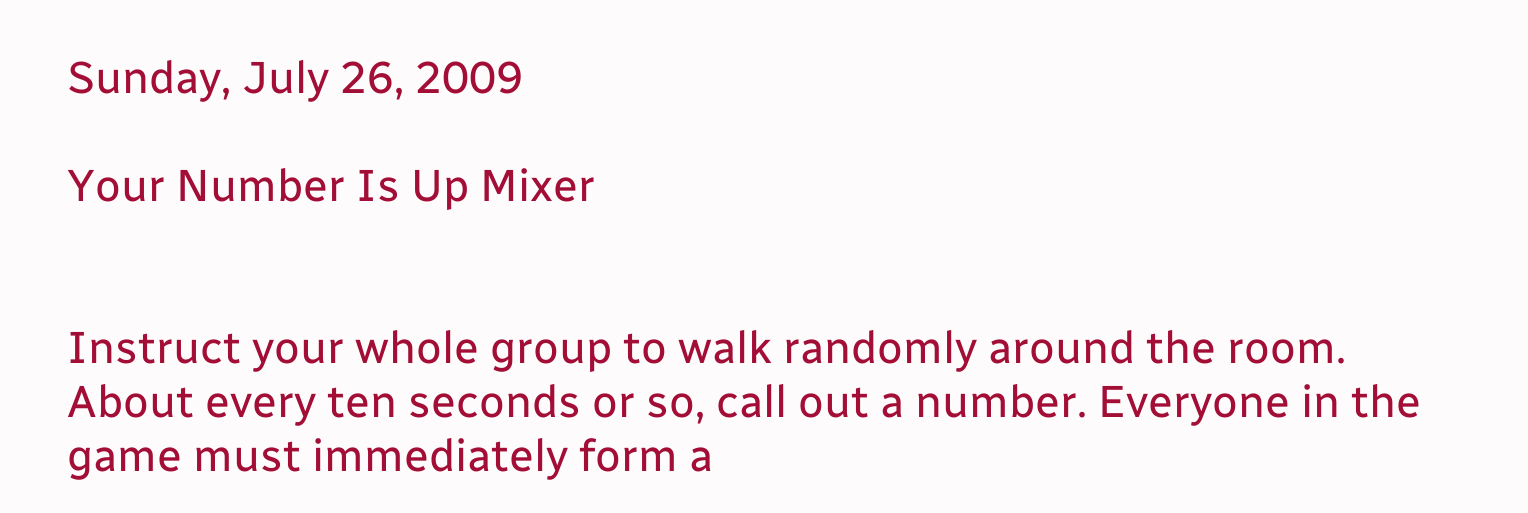Sunday, July 26, 2009

Your Number Is Up Mixer


Instruct your whole group to walk randomly around the room. About every ten seconds or so, call out a number. Everyone in the game must immediately form a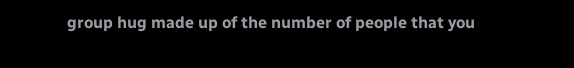group hug made up of the number of people that you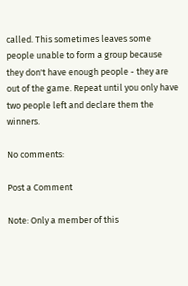called. This sometimes leaves some people unable to form a group because they don't have enough people - they are out of the game. Repeat until you only have two people left and declare them the winners.

No comments:

Post a Comment

Note: Only a member of this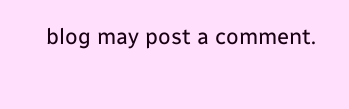blog may post a comment.